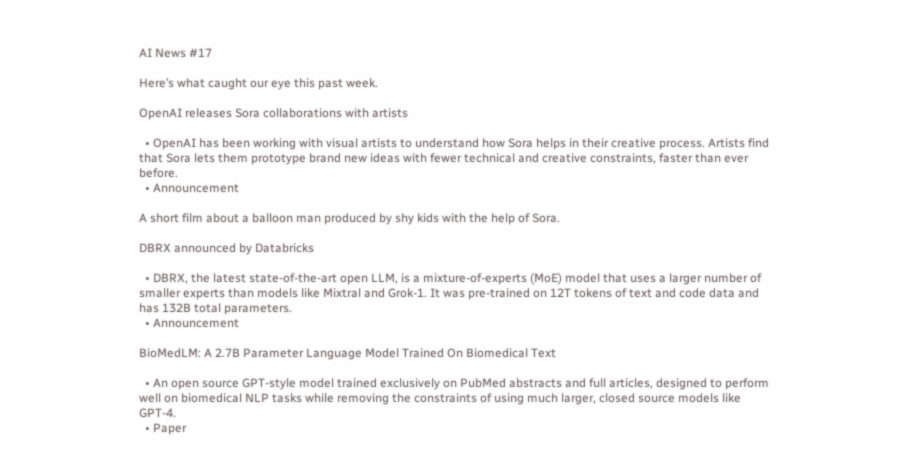AI News #17

Here’s what caught our eye this past week.

OpenAI releases Sora collaborations with artists

  • OpenAI has been working with visual artists to understand how Sora helps in their creative process. Artists find that Sora lets them prototype brand new ideas with fewer technical and creative constraints, faster than ever before.
  • Announcement

A short film about a balloon man produced by shy kids with the help of Sora.

DBRX announced by Databricks

  • DBRX, the latest state-of-the-art open LLM, is a mixture-of-experts (MoE) model that uses a larger number of smaller experts than models like Mixtral and Grok-1. It was pre-trained on 12T tokens of text and code data and has 132B total parameters.
  • Announcement

BioMedLM: A 2.7B Parameter Language Model Trained On Biomedical Text

  • An open source GPT-style model trained exclusively on PubMed abstracts and full articles, designed to perform well on biomedical NLP tasks while removing the constraints of using much larger, closed source models like GPT-4.
  • Paper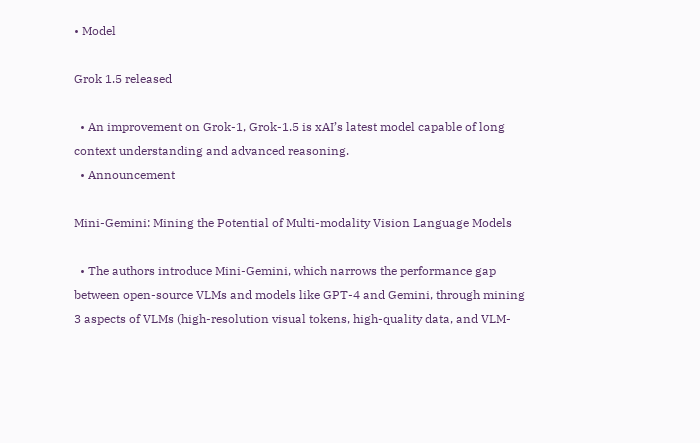• Model

Grok 1.5 released

  • An improvement on Grok-1, Grok-1.5 is xAI’s latest model capable of long context understanding and advanced reasoning.
  • Announcement

Mini-Gemini: Mining the Potential of Multi-modality Vision Language Models

  • The authors introduce Mini-Gemini, which narrows the performance gap between open-source VLMs and models like GPT-4 and Gemini, through mining 3 aspects of VLMs (high-resolution visual tokens, high-quality data, and VLM-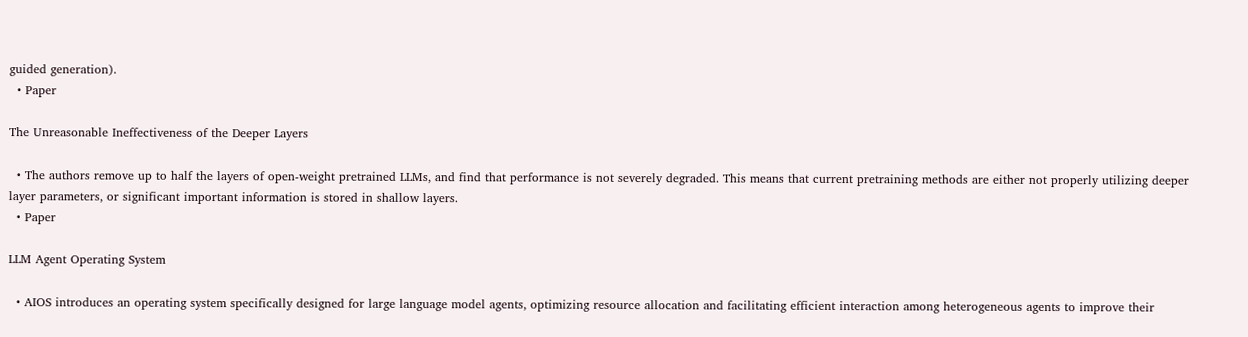guided generation).
  • Paper

The Unreasonable Ineffectiveness of the Deeper Layers

  • The authors remove up to half the layers of open-weight pretrained LLMs, and find that performance is not severely degraded. This means that current pretraining methods are either not properly utilizing deeper layer parameters, or significant important information is stored in shallow layers.
  • Paper

LLM Agent Operating System

  • AIOS introduces an operating system specifically designed for large language model agents, optimizing resource allocation and facilitating efficient interaction among heterogeneous agents to improve their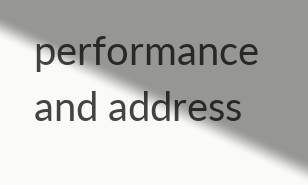performance and address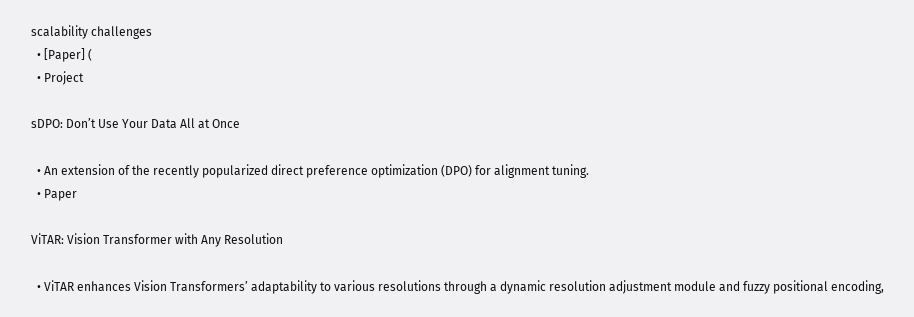scalability challenges
  • [Paper] (
  • Project

sDPO: Don’t Use Your Data All at Once

  • An extension of the recently popularized direct preference optimization (DPO) for alignment tuning.
  • Paper

ViTAR: Vision Transformer with Any Resolution

  • ViTAR enhances Vision Transformers’ adaptability to various resolutions through a dynamic resolution adjustment module and fuzzy positional encoding,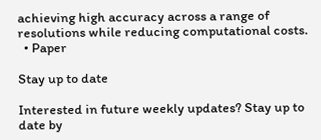achieving high accuracy across a range of resolutions while reducing computational costs.
  • Paper

Stay up to date

Interested in future weekly updates? Stay up to date by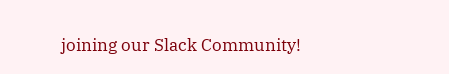joining our Slack Community!